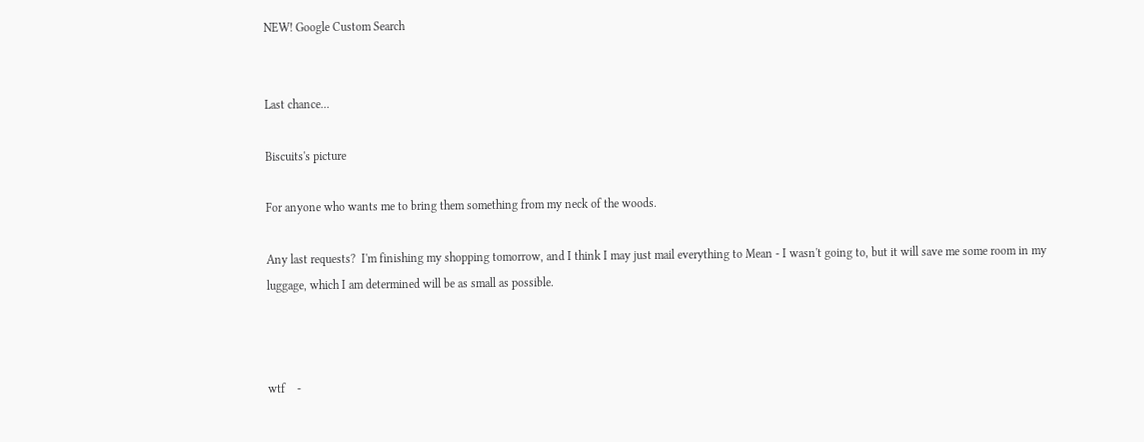NEW! Google Custom Search


Last chance...

Biscuits's picture

For anyone who wants me to bring them something from my neck of the woods.

Any last requests?  I'm finishing my shopping tomorrow, and I think I may just mail everything to Mean - I wasn't going to, but it will save me some room in my luggage, which I am determined will be as small as possible.



wtf    -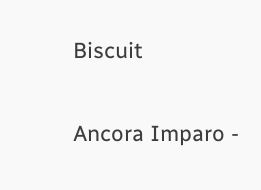Biscuit

Ancora Imparo -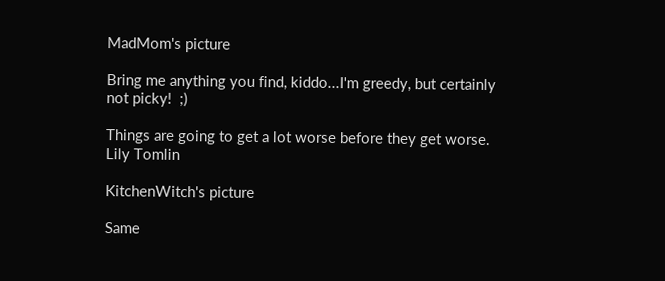MadMom's picture

Bring me anything you find, kiddo...I'm greedy, but certainly not picky!  ;)

Things are going to get a lot worse before they get worse.
Lily Tomlin

KitchenWitch's picture

Same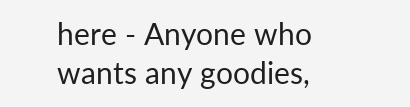here - Anyone who wants any goodies,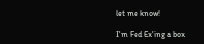let me know!

I'm Fed Ex'ing a box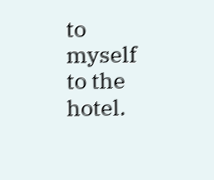to myself to the hotel.